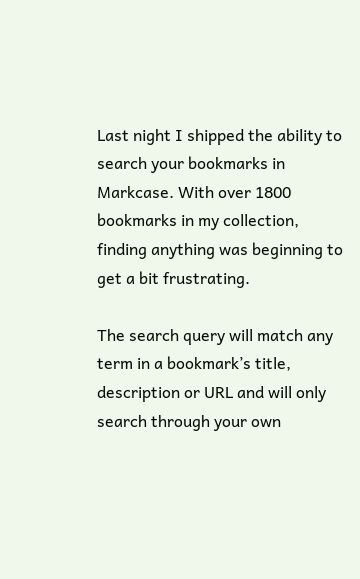Last night I shipped the ability to search your bookmarks in Markcase. With over 1800 bookmarks in my collection, finding anything was beginning to get a bit frustrating.

The search query will match any term in a bookmark’s title, description or URL and will only search through your own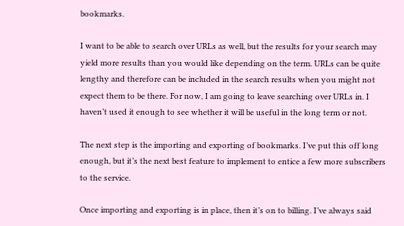bookmarks.

I want to be able to search over URLs as well, but the results for your search may yield more results than you would like depending on the term. URLs can be quite lengthy and therefore can be included in the search results when you might not expect them to be there. For now, I am going to leave searching over URLs in. I haven’t used it enough to see whether it will be useful in the long term or not.

The next step is the importing and exporting of bookmarks. I’ve put this off long enough, but it’s the next best feature to implement to entice a few more subscribers to the service.

Once importing and exporting is in place, then it’s on to billing. I’ve always said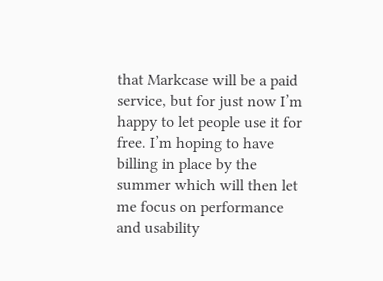that Markcase will be a paid service, but for just now I’m happy to let people use it for free. I’m hoping to have billing in place by the summer which will then let me focus on performance and usability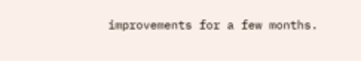improvements for a few months.